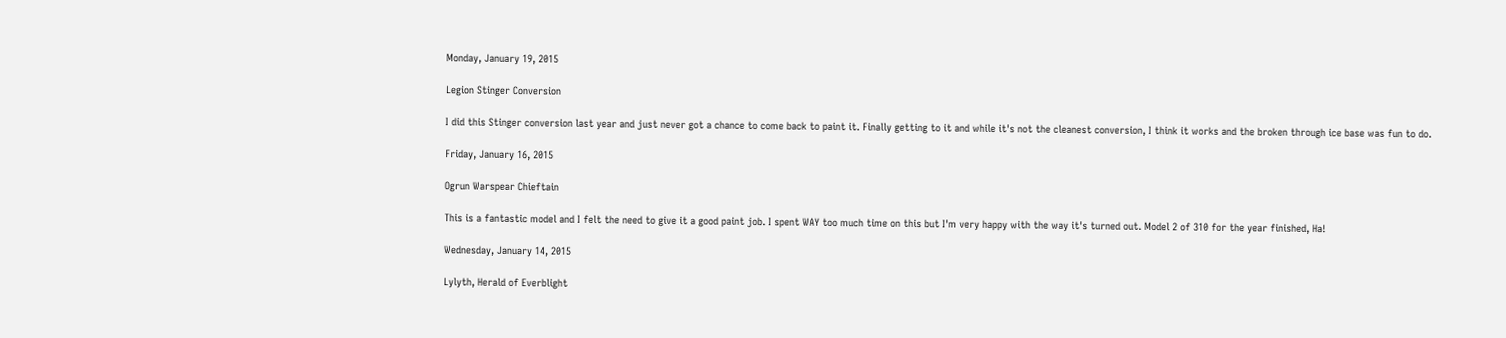Monday, January 19, 2015

Legion Stinger Conversion

I did this Stinger conversion last year and just never got a chance to come back to paint it. Finally getting to it and while it's not the cleanest conversion, I think it works and the broken through ice base was fun to do.

Friday, January 16, 2015

Ogrun Warspear Chieftain

This is a fantastic model and I felt the need to give it a good paint job. I spent WAY too much time on this but I'm very happy with the way it's turned out. Model 2 of 310 for the year finished, Ha!

Wednesday, January 14, 2015

Lylyth, Herald of Everblight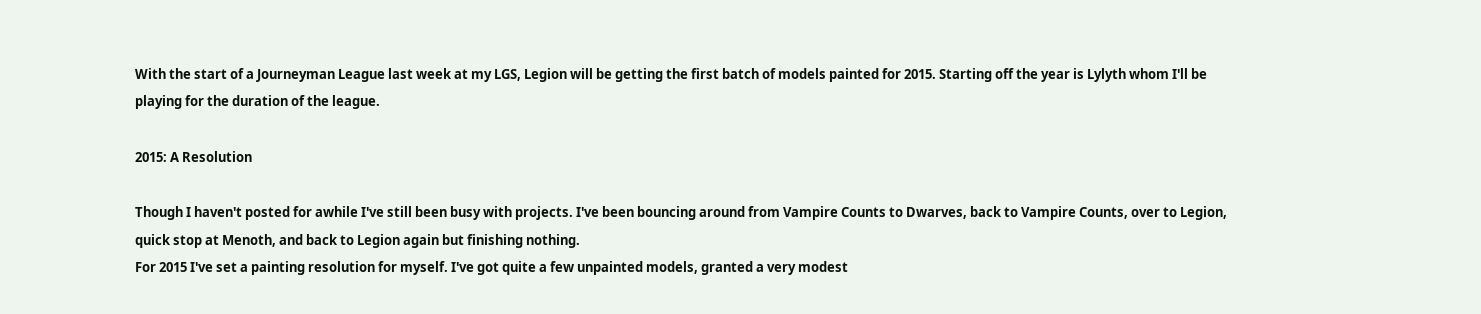With the start of a Journeyman League last week at my LGS, Legion will be getting the first batch of models painted for 2015. Starting off the year is Lylyth whom I'll be playing for the duration of the league.

2015: A Resolution

Though I haven't posted for awhile I've still been busy with projects. I've been bouncing around from Vampire Counts to Dwarves, back to Vampire Counts, over to Legion, quick stop at Menoth, and back to Legion again but finishing nothing.
For 2015 I've set a painting resolution for myself. I've got quite a few unpainted models, granted a very modest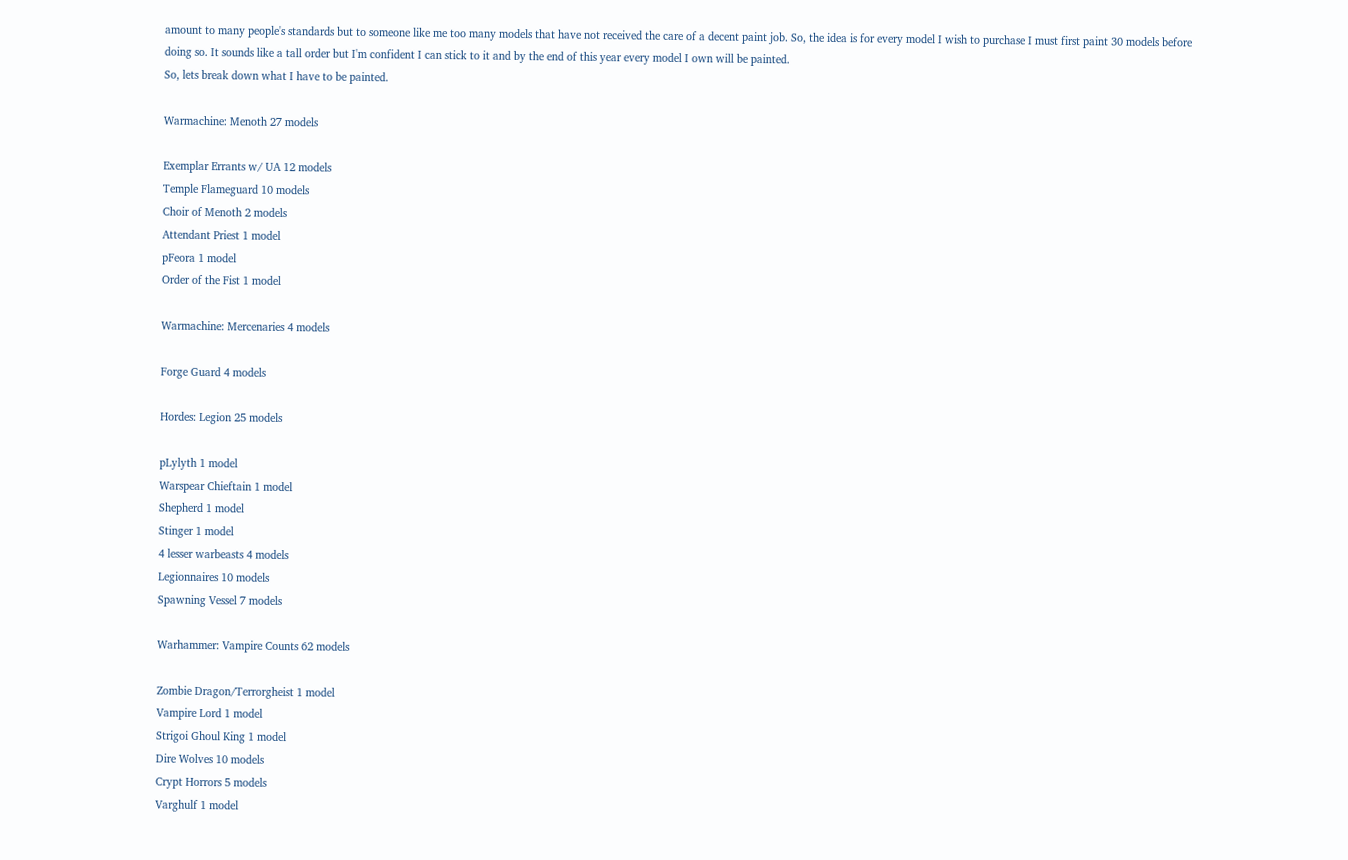amount to many people's standards but to someone like me too many models that have not received the care of a decent paint job. So, the idea is for every model I wish to purchase I must first paint 30 models before doing so. It sounds like a tall order but I'm confident I can stick to it and by the end of this year every model I own will be painted.
So, lets break down what I have to be painted.

Warmachine: Menoth 27 models

Exemplar Errants w/ UA 12 models
Temple Flameguard 10 models
Choir of Menoth 2 models
Attendant Priest 1 model
pFeora 1 model
Order of the Fist 1 model

Warmachine: Mercenaries 4 models

Forge Guard 4 models

Hordes: Legion 25 models

pLylyth 1 model
Warspear Chieftain 1 model
Shepherd 1 model
Stinger 1 model
4 lesser warbeasts 4 models
Legionnaires 10 models
Spawning Vessel 7 models

Warhammer: Vampire Counts 62 models

Zombie Dragon/Terrorgheist 1 model
Vampire Lord 1 model
Strigoi Ghoul King 1 model
Dire Wolves 10 models
Crypt Horrors 5 models
Varghulf 1 model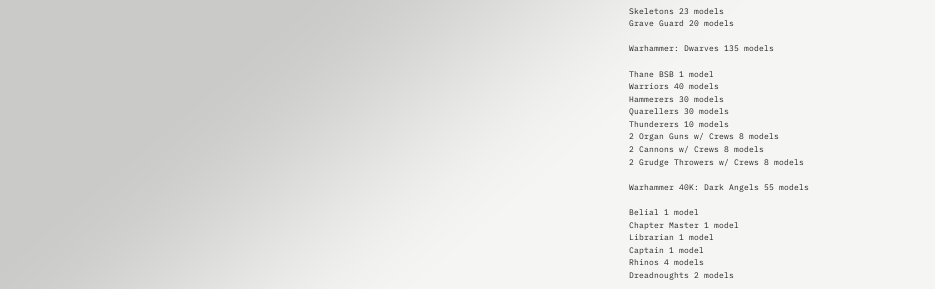Skeletons 23 models
Grave Guard 20 models

Warhammer: Dwarves 135 models

Thane BSB 1 model
Warriors 40 models
Hammerers 30 models
Quarellers 30 models
Thunderers 10 models
2 Organ Guns w/ Crews 8 models
2 Cannons w/ Crews 8 models
2 Grudge Throwers w/ Crews 8 models

Warhammer 40K: Dark Angels 55 models

Belial 1 model
Chapter Master 1 model
Librarian 1 model
Captain 1 model
Rhinos 4 models
Dreadnoughts 2 models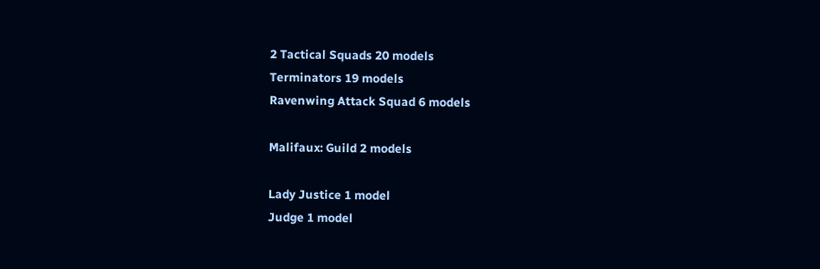2 Tactical Squads 20 models
Terminators 19 models
Ravenwing Attack Squad 6 models

Malifaux: Guild 2 models

Lady Justice 1 model
Judge 1 model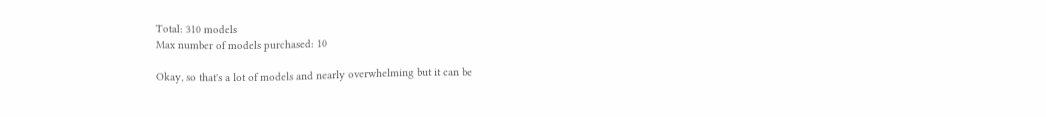Total: 310 models
Max number of models purchased: 10

Okay, so that's a lot of models and nearly overwhelming but it can be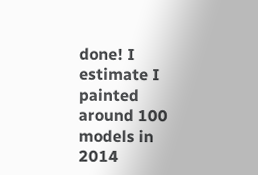done! I estimate I painted around 100 models in 2014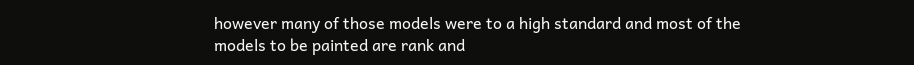however many of those models were to a high standard and most of the models to be painted are rank and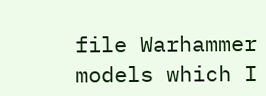file Warhammer models which I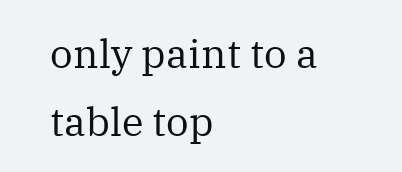only paint to a table top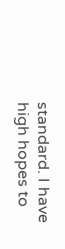standard. I have high hopes to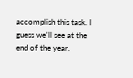accomplish this task. I guess we'll see at the end of the year.